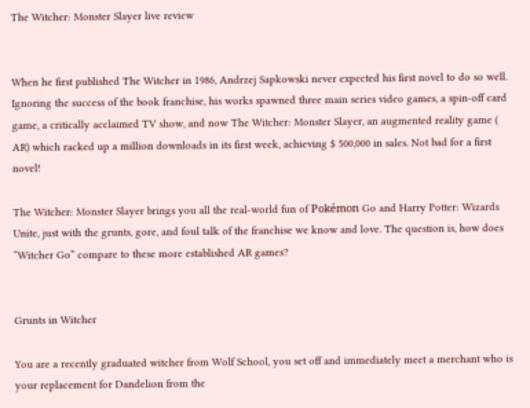The Witcher: Monster Slayer live review


When he first published The Witcher in 1986, Andrzej Sapkowski never expected his first novel to do so well. Ignoring the success of the book franchise, his works spawned three main series video games, a spin-off card game, a critically acclaimed TV show, and now The Witcher: Monster Slayer, an augmented reality game ( AR) which racked up a million downloads in its first week, achieving $ 500,000 in sales. Not bad for a first novel!

The Witcher: Monster Slayer brings you all the real-world fun of Pokémon Go and Harry Potter: Wizards Unite, just with the grunts, gore, and foul talk of the franchise we know and love. The question is, how does “Witcher Go” compare to these more established AR games?


Grunts in Witcher

You are a recently graduated witcher from Wolf School, you set off and immediately meet a merchant who is your replacement for Dandelion from the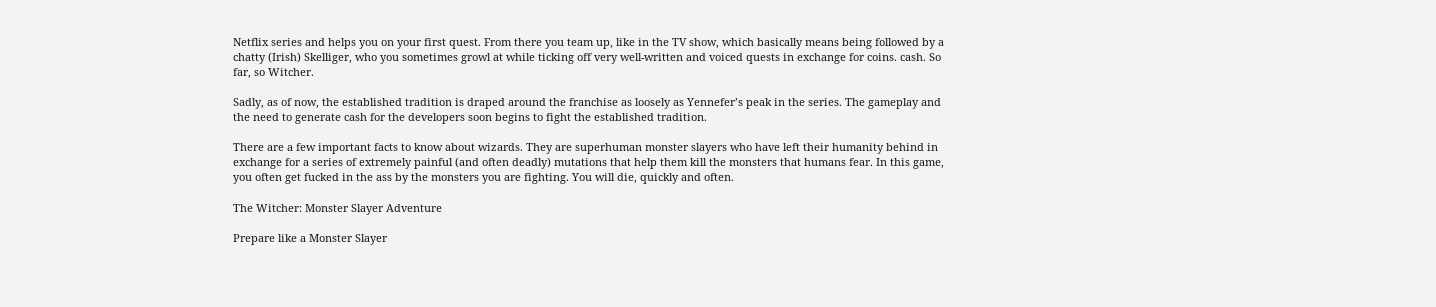Netflix series and helps you on your first quest. From there you team up, like in the TV show, which basically means being followed by a chatty (Irish) Skelliger, who you sometimes growl at while ticking off very well-written and voiced quests in exchange for coins. cash. So far, so Witcher.

Sadly, as of now, the established tradition is draped around the franchise as loosely as Yennefer’s peak in the series. The gameplay and the need to generate cash for the developers soon begins to fight the established tradition.

There are a few important facts to know about wizards. They are superhuman monster slayers who have left their humanity behind in exchange for a series of extremely painful (and often deadly) mutations that help them kill the monsters that humans fear. In this game, you often get fucked in the ass by the monsters you are fighting. You will die, quickly and often.

The Witcher: Monster Slayer Adventure

Prepare like a Monster Slayer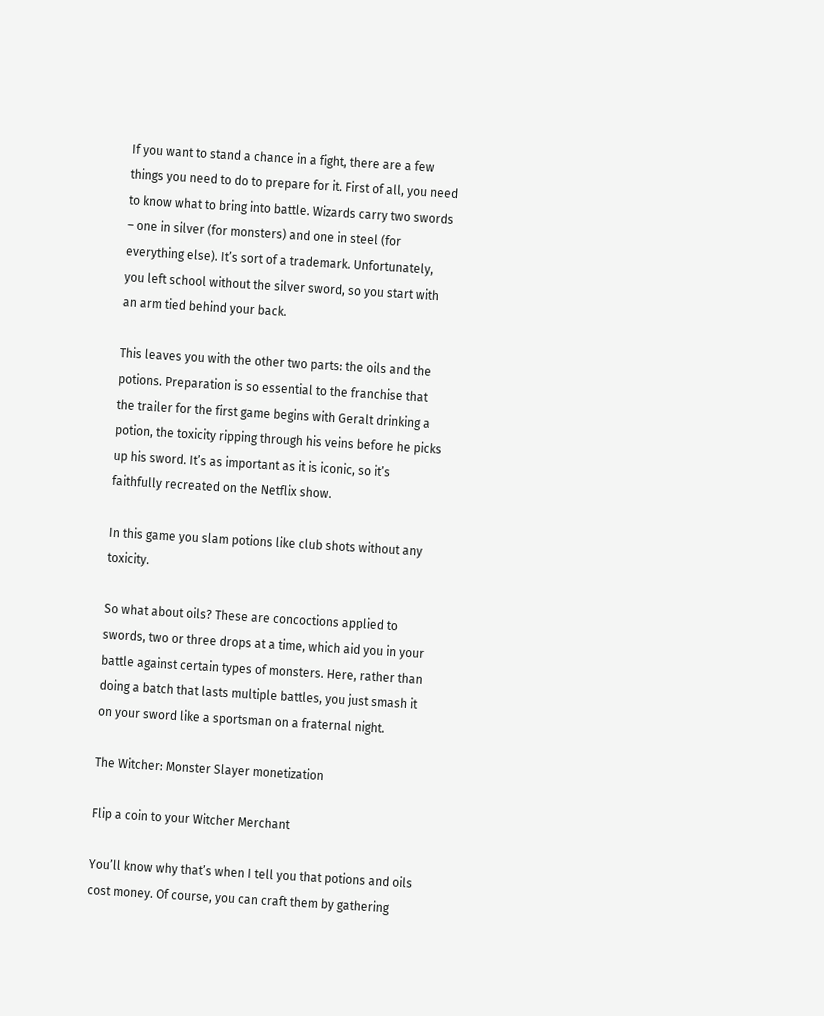If you want to stand a chance in a fight, there are a few things you need to do to prepare for it. First of all, you need to know what to bring into battle. Wizards carry two swords – one in silver (for monsters) and one in steel (for everything else). It’s sort of a trademark. Unfortunately, you left school without the silver sword, so you start with an arm tied behind your back.

This leaves you with the other two parts: the oils and the potions. Preparation is so essential to the franchise that the trailer for the first game begins with Geralt drinking a potion, the toxicity ripping through his veins before he picks up his sword. It’s as important as it is iconic, so it’s faithfully recreated on the Netflix show.

In this game you slam potions like club shots without any toxicity.

So what about oils? These are concoctions applied to swords, two or three drops at a time, which aid you in your battle against certain types of monsters. Here, rather than doing a batch that lasts multiple battles, you just smash it on your sword like a sportsman on a fraternal night.

The Witcher: Monster Slayer monetization

Flip a coin to your Witcher Merchant

You’ll know why that’s when I tell you that potions and oils cost money. Of course, you can craft them by gathering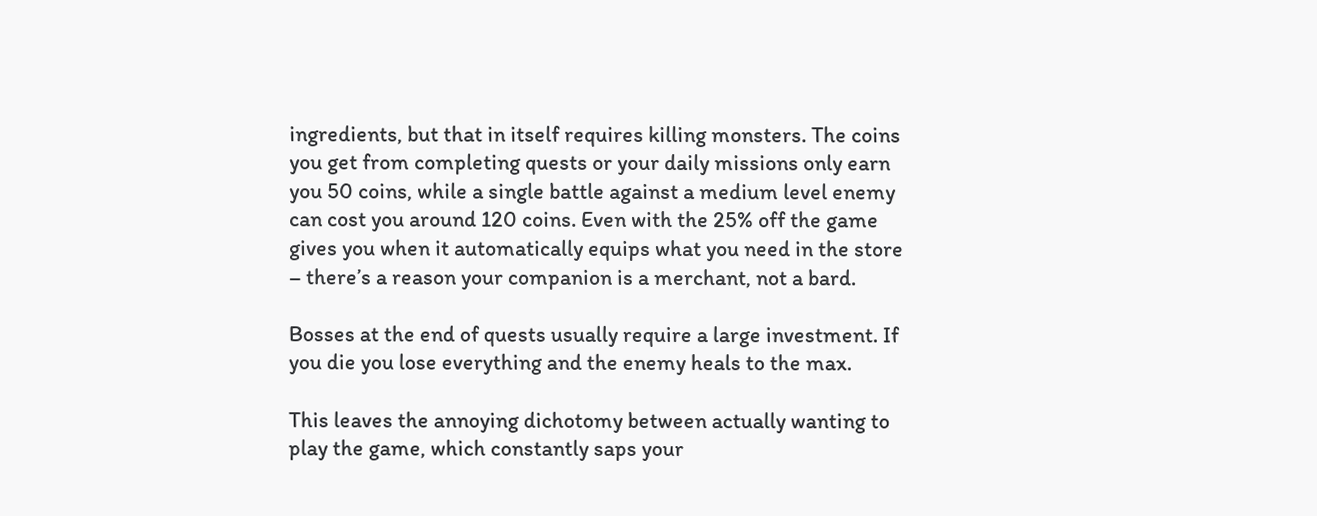ingredients, but that in itself requires killing monsters. The coins you get from completing quests or your daily missions only earn you 50 coins, while a single battle against a medium level enemy can cost you around 120 coins. Even with the 25% off the game gives you when it automatically equips what you need in the store – there’s a reason your companion is a merchant, not a bard.

Bosses at the end of quests usually require a large investment. If you die you lose everything and the enemy heals to the max.

This leaves the annoying dichotomy between actually wanting to play the game, which constantly saps your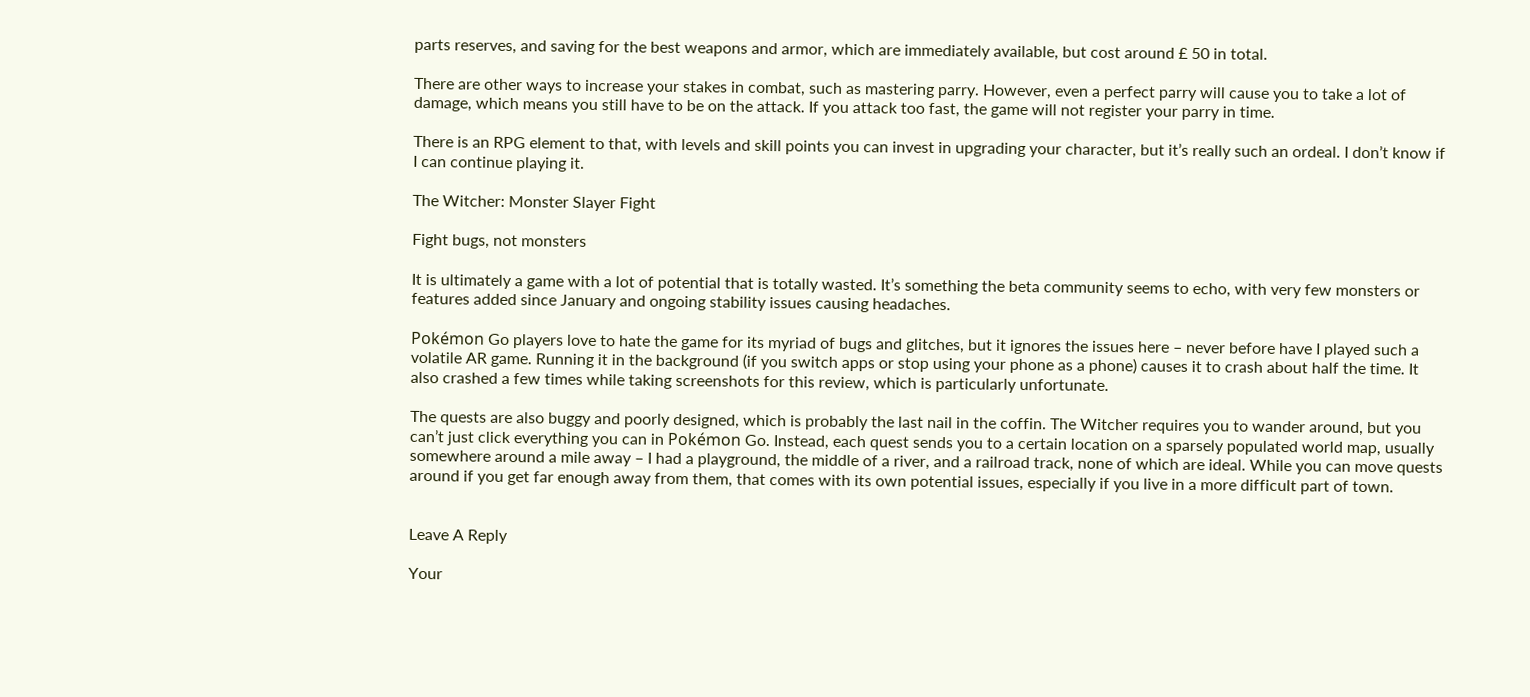parts reserves, and saving for the best weapons and armor, which are immediately available, but cost around £ 50 in total.

There are other ways to increase your stakes in combat, such as mastering parry. However, even a perfect parry will cause you to take a lot of damage, which means you still have to be on the attack. If you attack too fast, the game will not register your parry in time.

There is an RPG element to that, with levels and skill points you can invest in upgrading your character, but it’s really such an ordeal. I don’t know if I can continue playing it.

The Witcher: Monster Slayer Fight

Fight bugs, not monsters

It is ultimately a game with a lot of potential that is totally wasted. It’s something the beta community seems to echo, with very few monsters or features added since January and ongoing stability issues causing headaches.

Pokémon Go players love to hate the game for its myriad of bugs and glitches, but it ignores the issues here – never before have I played such a volatile AR game. Running it in the background (if you switch apps or stop using your phone as a phone) causes it to crash about half the time. It also crashed a few times while taking screenshots for this review, which is particularly unfortunate.

The quests are also buggy and poorly designed, which is probably the last nail in the coffin. The Witcher requires you to wander around, but you can’t just click everything you can in Pokémon Go. Instead, each quest sends you to a certain location on a sparsely populated world map, usually somewhere around a mile away – I had a playground, the middle of a river, and a railroad track, none of which are ideal. While you can move quests around if you get far enough away from them, that comes with its own potential issues, especially if you live in a more difficult part of town.


Leave A Reply

Your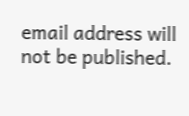email address will not be published.